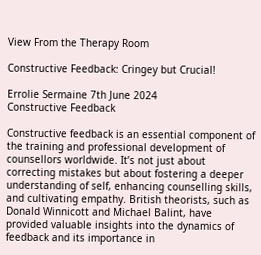View From the Therapy Room

Constructive Feedback: Cringey but Crucial!

Errolie Sermaine 7th June 2024
Constructive Feedback

Constructive feedback is an essential component of the training and professional development of counsellors worldwide. It’s not just about correcting mistakes but about fostering a deeper understanding of self, enhancing counselling skills, and cultivating empathy. British theorists, such as Donald Winnicott and Michael Balint, have provided valuable insights into the dynamics of feedback and its importance in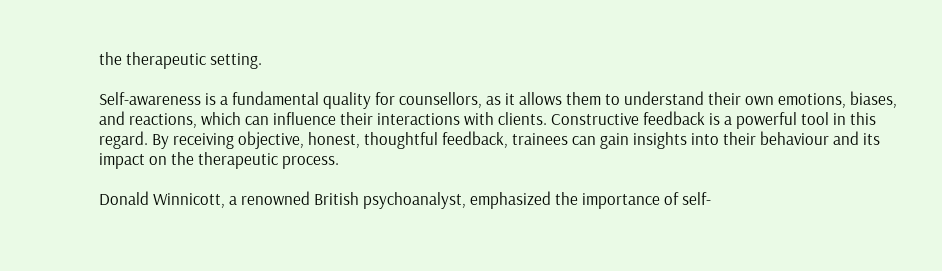the therapeutic setting.

Self-awareness is a fundamental quality for counsellors, as it allows them to understand their own emotions, biases, and reactions, which can influence their interactions with clients. Constructive feedback is a powerful tool in this regard. By receiving objective, honest, thoughtful feedback, trainees can gain insights into their behaviour and its impact on the therapeutic process.

Donald Winnicott, a renowned British psychoanalyst, emphasized the importance of self-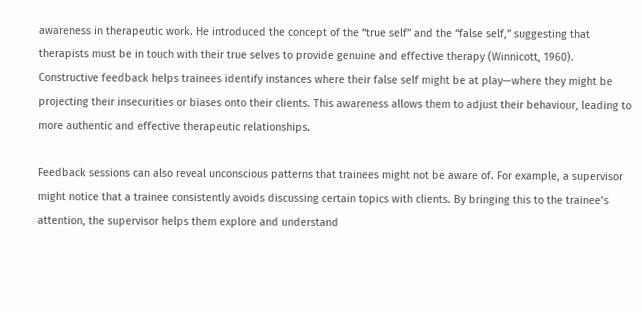awareness in therapeutic work. He introduced the concept of the “true self” and the “false self,” suggesting that therapists must be in touch with their true selves to provide genuine and effective therapy (Winnicott, 1960). Constructive feedback helps trainees identify instances where their false self might be at play—where they might be projecting their insecurities or biases onto their clients. This awareness allows them to adjust their behaviour, leading to more authentic and effective therapeutic relationships.

Feedback sessions can also reveal unconscious patterns that trainees might not be aware of. For example, a supervisor might notice that a trainee consistently avoids discussing certain topics with clients. By bringing this to the trainee’s attention, the supervisor helps them explore and understand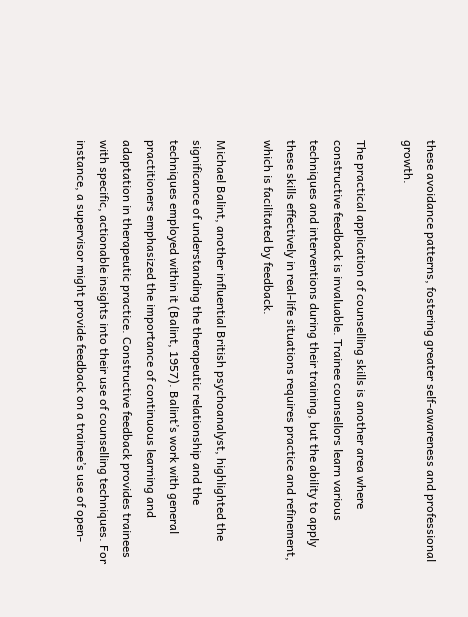these avoidance patterns, fostering greater self-awareness and professional growth.

The practical application of counselling skills is another area where constructive feedback is invaluable. Trainee counsellors learn various techniques and interventions during their training, but the ability to apply these skills effectively in real-life situations requires practice and refinement, which is facilitated by feedback.

Michael Balint, another influential British psychoanalyst, highlighted the significance of understanding the therapeutic relationship and the techniques employed within it (Balint, 1957). Balint’s work with general practitioners emphasized the importance of continuous learning and adaptation in therapeutic practice. Constructive feedback provides trainees with specific, actionable insights into their use of counselling techniques. For instance, a supervisor might provide feedback on a trainee’s use of open-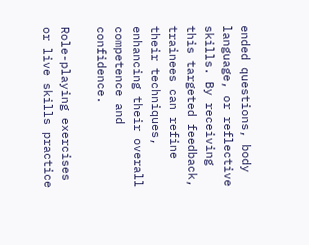ended questions, body language, or reflective skills. By receiving this targeted feedback, trainees can refine their techniques, enhancing their overall competence and confidence.

Role-playing exercises or live skills practice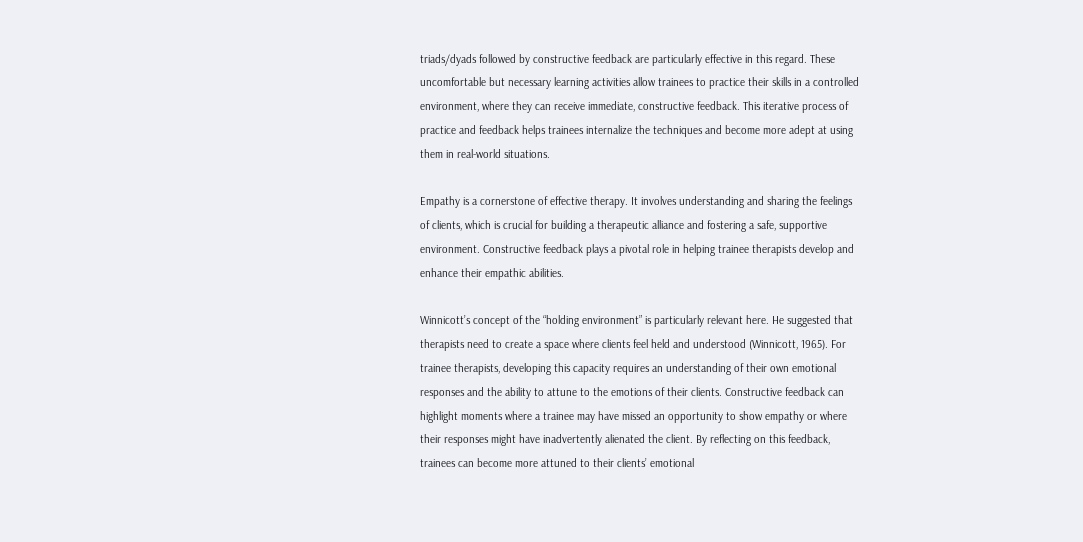triads/dyads followed by constructive feedback are particularly effective in this regard. These uncomfortable but necessary learning activities allow trainees to practice their skills in a controlled environment, where they can receive immediate, constructive feedback. This iterative process of practice and feedback helps trainees internalize the techniques and become more adept at using them in real-world situations.

Empathy is a cornerstone of effective therapy. It involves understanding and sharing the feelings of clients, which is crucial for building a therapeutic alliance and fostering a safe, supportive environment. Constructive feedback plays a pivotal role in helping trainee therapists develop and enhance their empathic abilities.

Winnicott’s concept of the “holding environment” is particularly relevant here. He suggested that therapists need to create a space where clients feel held and understood (Winnicott, 1965). For trainee therapists, developing this capacity requires an understanding of their own emotional responses and the ability to attune to the emotions of their clients. Constructive feedback can highlight moments where a trainee may have missed an opportunity to show empathy or where their responses might have inadvertently alienated the client. By reflecting on this feedback, trainees can become more attuned to their clients’ emotional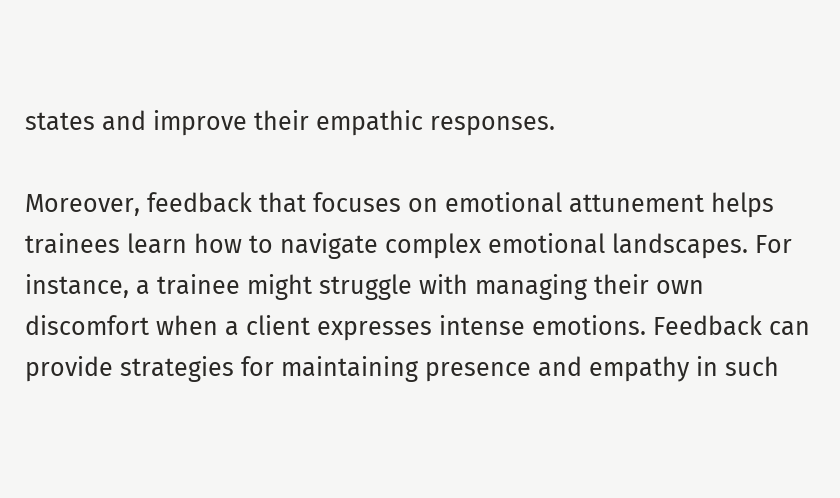states and improve their empathic responses.

Moreover, feedback that focuses on emotional attunement helps trainees learn how to navigate complex emotional landscapes. For instance, a trainee might struggle with managing their own discomfort when a client expresses intense emotions. Feedback can provide strategies for maintaining presence and empathy in such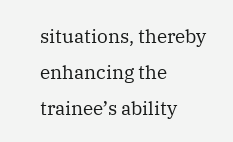situations, thereby enhancing the trainee’s ability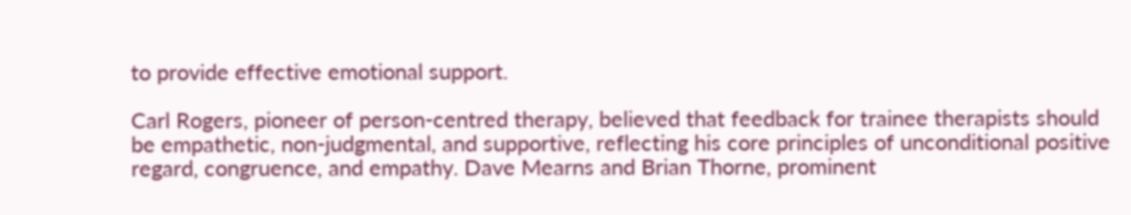to provide effective emotional support.

Carl Rogers, pioneer of person-centred therapy, believed that feedback for trainee therapists should be empathetic, non-judgmental, and supportive, reflecting his core principles of unconditional positive regard, congruence, and empathy. Dave Mearns and Brian Thorne, prominent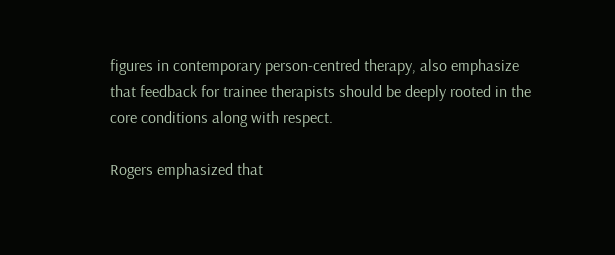figures in contemporary person-centred therapy, also emphasize that feedback for trainee therapists should be deeply rooted in the core conditions along with respect.

Rogers emphasized that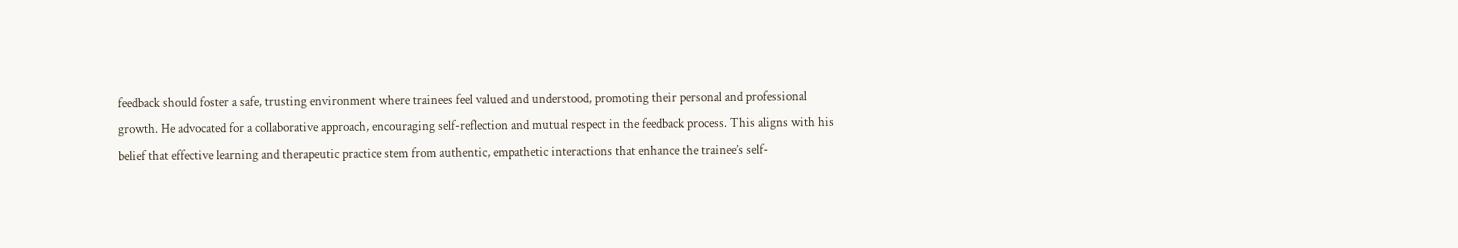feedback should foster a safe, trusting environment where trainees feel valued and understood, promoting their personal and professional growth. He advocated for a collaborative approach, encouraging self-reflection and mutual respect in the feedback process. This aligns with his belief that effective learning and therapeutic practice stem from authentic, empathetic interactions that enhance the trainee’s self-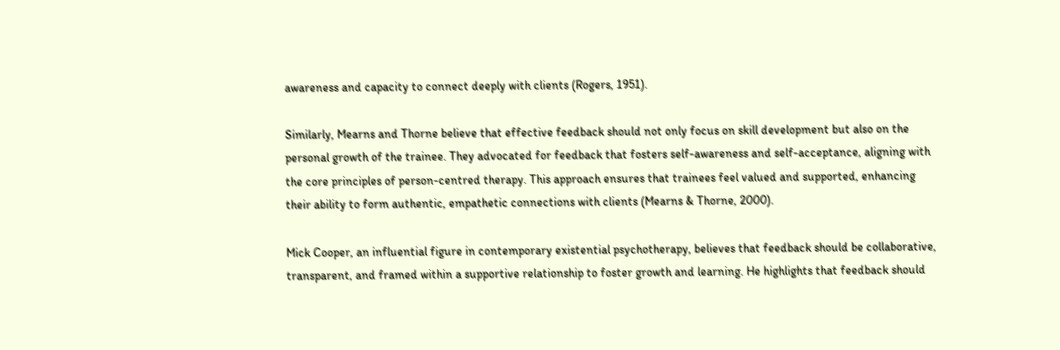awareness and capacity to connect deeply with clients (Rogers, 1951).

Similarly, Mearns and Thorne believe that effective feedback should not only focus on skill development but also on the personal growth of the trainee. They advocated for feedback that fosters self-awareness and self-acceptance, aligning with the core principles of person-centred therapy. This approach ensures that trainees feel valued and supported, enhancing their ability to form authentic, empathetic connections with clients (Mearns & Thorne, 2000).

Mick Cooper, an influential figure in contemporary existential psychotherapy, believes that feedback should be collaborative, transparent, and framed within a supportive relationship to foster growth and learning. He highlights that feedback should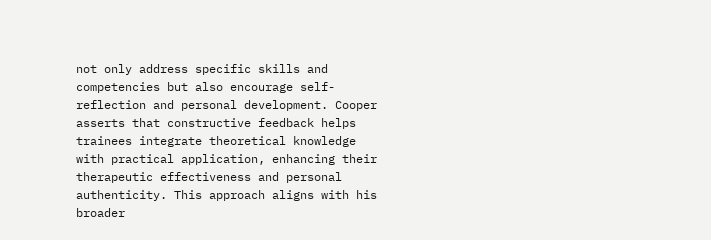not only address specific skills and competencies but also encourage self-reflection and personal development. Cooper asserts that constructive feedback helps trainees integrate theoretical knowledge with practical application, enhancing their therapeutic effectiveness and personal authenticity. This approach aligns with his broader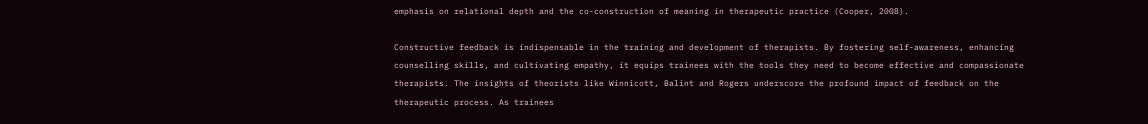emphasis on relational depth and the co-construction of meaning in therapeutic practice (Cooper, 2008).

Constructive feedback is indispensable in the training and development of therapists. By fostering self-awareness, enhancing counselling skills, and cultivating empathy, it equips trainees with the tools they need to become effective and compassionate therapists. The insights of theorists like Winnicott, Balint and Rogers underscore the profound impact of feedback on the therapeutic process. As trainees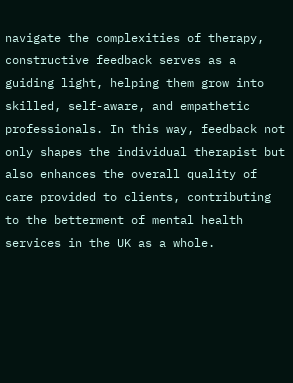navigate the complexities of therapy, constructive feedback serves as a guiding light, helping them grow into skilled, self-aware, and empathetic professionals. In this way, feedback not only shapes the individual therapist but also enhances the overall quality of care provided to clients, contributing to the betterment of mental health services in the UK as a whole.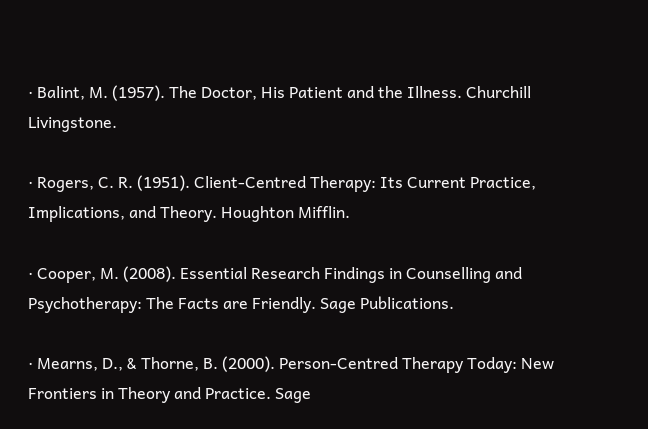· Balint, M. (1957). The Doctor, His Patient and the Illness. Churchill Livingstone.

· Rogers, C. R. (1951). Client-Centred Therapy: Its Current Practice, Implications, and Theory. Houghton Mifflin.

· Cooper, M. (2008). Essential Research Findings in Counselling and Psychotherapy: The Facts are Friendly. Sage Publications.

· Mearns, D., & Thorne, B. (2000). Person-Centred Therapy Today: New Frontiers in Theory and Practice. Sage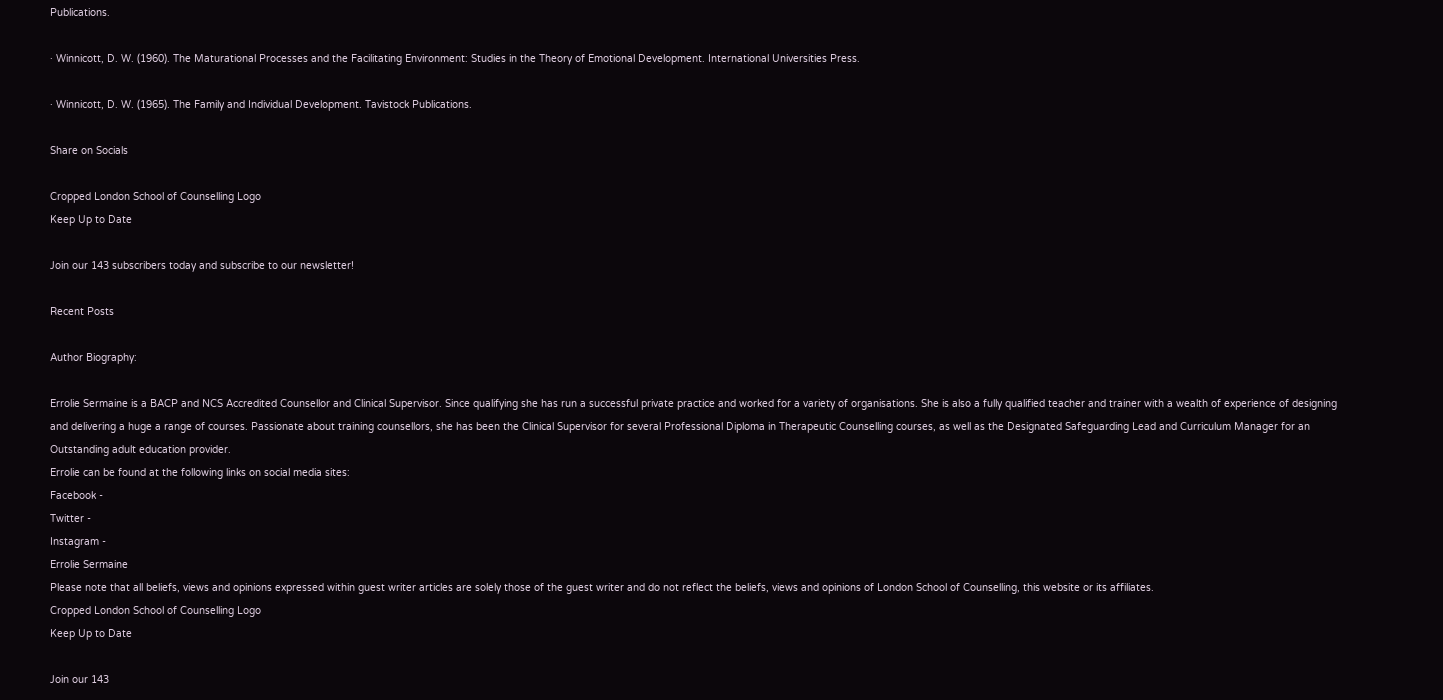Publications.

· Winnicott, D. W. (1960). The Maturational Processes and the Facilitating Environment: Studies in the Theory of Emotional Development. International Universities Press.

· Winnicott, D. W. (1965). The Family and Individual Development. Tavistock Publications.

Share on Socials

Cropped London School of Counselling Logo
Keep Up to Date

Join our 143 subscribers today and subscribe to our newsletter!

Recent Posts

Author Biography:

Errolie Sermaine is a BACP and NCS Accredited Counsellor and Clinical Supervisor. Since qualifying she has run a successful private practice and worked for a variety of organisations. She is also a fully qualified teacher and trainer with a wealth of experience of designing and delivering a huge a range of courses. Passionate about training counsellors, she has been the Clinical Supervisor for several Professional Diploma in Therapeutic Counselling courses, as well as the Designated Safeguarding Lead and Curriculum Manager for an Outstanding adult education provider.
Errolie can be found at the following links on social media sites:
Facebook -
Twitter -
Instagram -
Errolie Sermaine
Please note that all beliefs, views and opinions expressed within guest writer articles are solely those of the guest writer and do not reflect the beliefs, views and opinions of London School of Counselling, this website or its affiliates.
Cropped London School of Counselling Logo
Keep Up to Date

Join our 143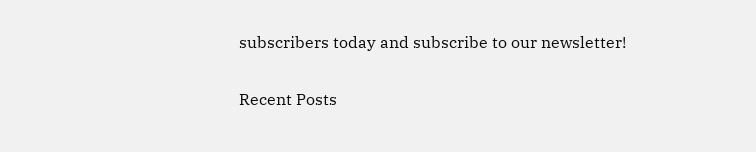subscribers today and subscribe to our newsletter!

Recent Posts